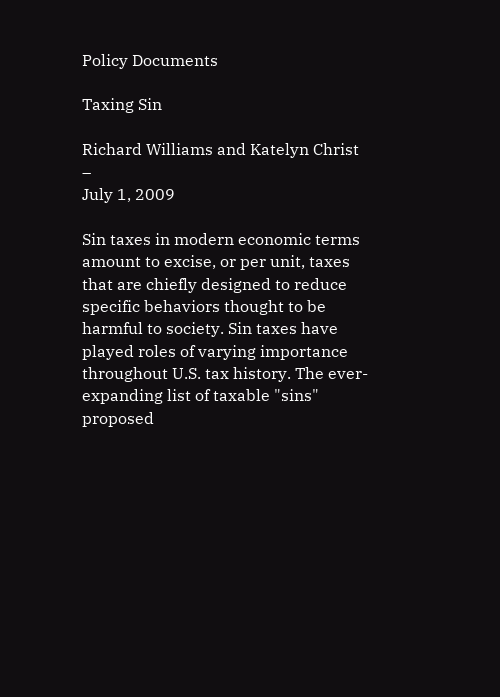Policy Documents

Taxing Sin

Richard Williams and Katelyn Christ –
July 1, 2009

Sin taxes in modern economic terms amount to excise, or per unit, taxes that are chiefly designed to reduce specific behaviors thought to be harmful to society. Sin taxes have played roles of varying importance throughout U.S. tax history. The ever-expanding list of taxable "sins" proposed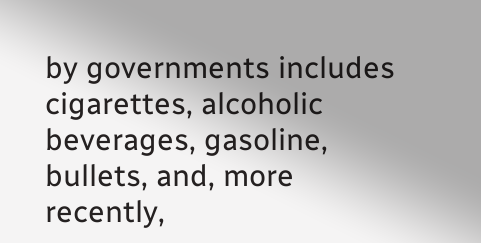by governments includes cigarettes, alcoholic beverages, gasoline, bullets, and, more recently,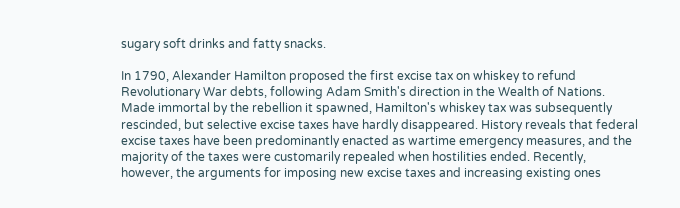sugary soft drinks and fatty snacks.

In 1790, Alexander Hamilton proposed the first excise tax on whiskey to refund Revolutionary War debts, following Adam Smith's direction in the Wealth of Nations. Made immortal by the rebellion it spawned, Hamilton's whiskey tax was subsequently rescinded, but selective excise taxes have hardly disappeared. History reveals that federal excise taxes have been predominantly enacted as wartime emergency measures, and the majority of the taxes were customarily repealed when hostilities ended. Recently, however, the arguments for imposing new excise taxes and increasing existing ones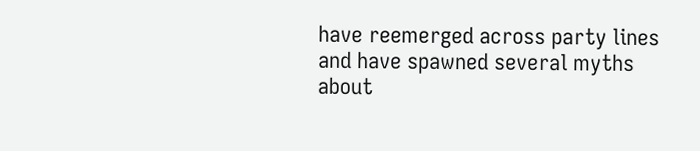have reemerged across party lines and have spawned several myths about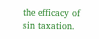the efficacy of sin taxation.